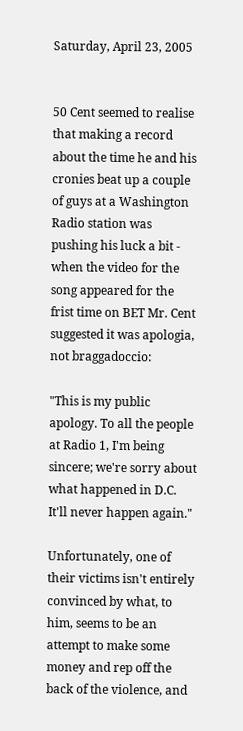Saturday, April 23, 2005


50 Cent seemed to realise that making a record about the time he and his cronies beat up a couple of guys at a Washington Radio station was pushing his luck a bit - when the video for the song appeared for the frist time on BET Mr. Cent suggested it was apologia, not braggadoccio:

"This is my public apology. To all the people at Radio 1, I'm being sincere; we're sorry about what happened in D.C. It'll never happen again."

Unfortunately, one of their victims isn't entirely convinced by what, to him, seems to be an attempt to make some money and rep off the back of the violence, and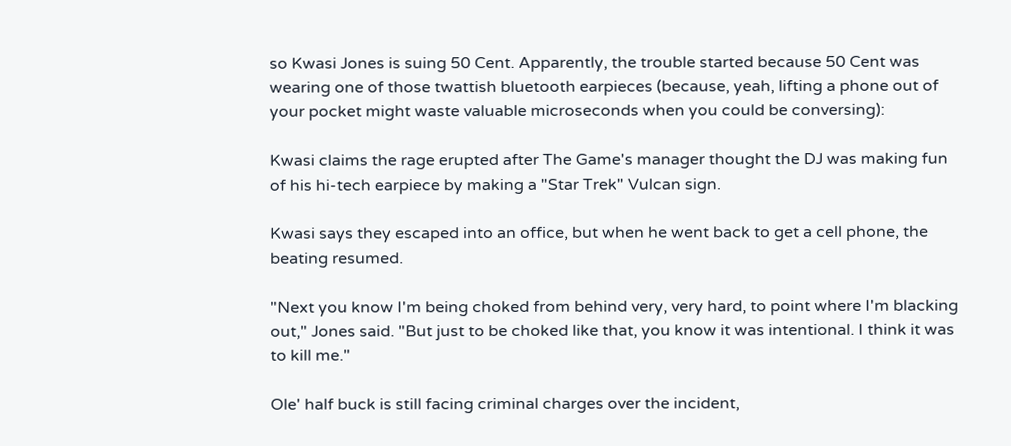so Kwasi Jones is suing 50 Cent. Apparently, the trouble started because 50 Cent was wearing one of those twattish bluetooth earpieces (because, yeah, lifting a phone out of your pocket might waste valuable microseconds when you could be conversing):

Kwasi claims the rage erupted after The Game's manager thought the DJ was making fun of his hi-tech earpiece by making a "Star Trek" Vulcan sign.

Kwasi says they escaped into an office, but when he went back to get a cell phone, the beating resumed.

"Next you know I'm being choked from behind very, very hard, to point where I'm blacking out," Jones said. "But just to be choked like that, you know it was intentional. I think it was to kill me."

Ole' half buck is still facing criminal charges over the incident,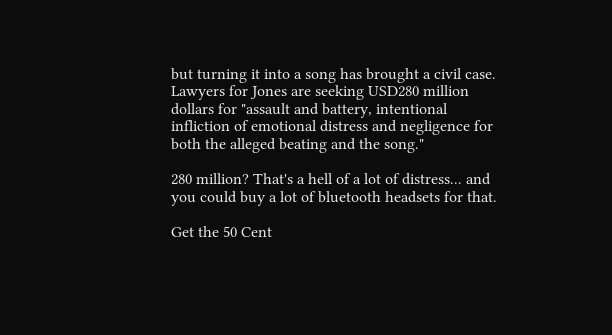but turning it into a song has brought a civil case. Lawyers for Jones are seeking USD280 million dollars for "assault and battery, intentional infliction of emotional distress and negligence for both the alleged beating and the song."

280 million? That's a hell of a lot of distress... and you could buy a lot of bluetooth headsets for that.

Get the 50 Cent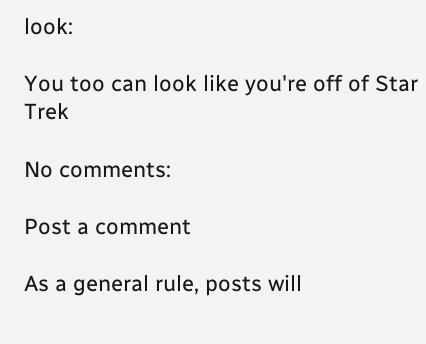look:

You too can look like you're off of Star Trek

No comments:

Post a comment

As a general rule, posts will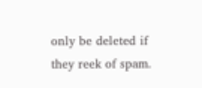only be deleted if they reek of spam.